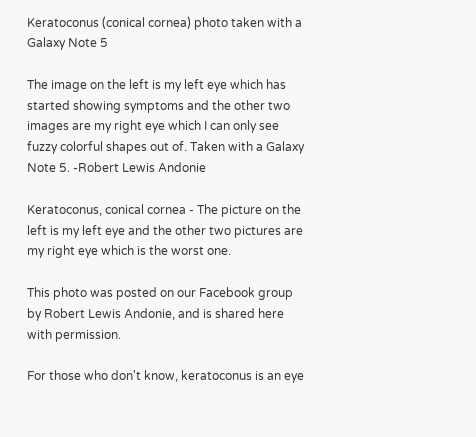Keratoconus (conical cornea) photo taken with a Galaxy Note 5

The image on the left is my left eye which has started showing symptoms and the other two images are my right eye which I can only see fuzzy colorful shapes out of. Taken with a Galaxy Note 5. -Robert Lewis Andonie

Keratoconus, conical cornea - The picture on the left is my left eye and the other two pictures are my right eye which is the worst one.

This photo was posted on our Facebook group by Robert Lewis Andonie, and is shared here with permission.

For those who don't know, keratoconus is an eye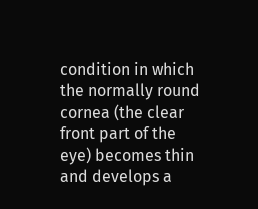condition in which the normally round cornea (the clear front part of the eye) becomes thin and develops a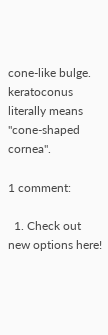cone-like bulge. keratoconus literally means "cone-shaped cornea".

1 comment:

  1. Check out new options here!